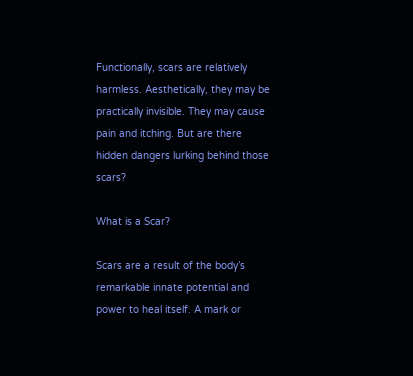Functionally, scars are relatively harmless. Aesthetically, they may be practically invisible. They may cause pain and itching. But are there hidden dangers lurking behind those scars?

What is a Scar?

Scars are a result of the body’s remarkable innate potential and power to heal itself. A mark or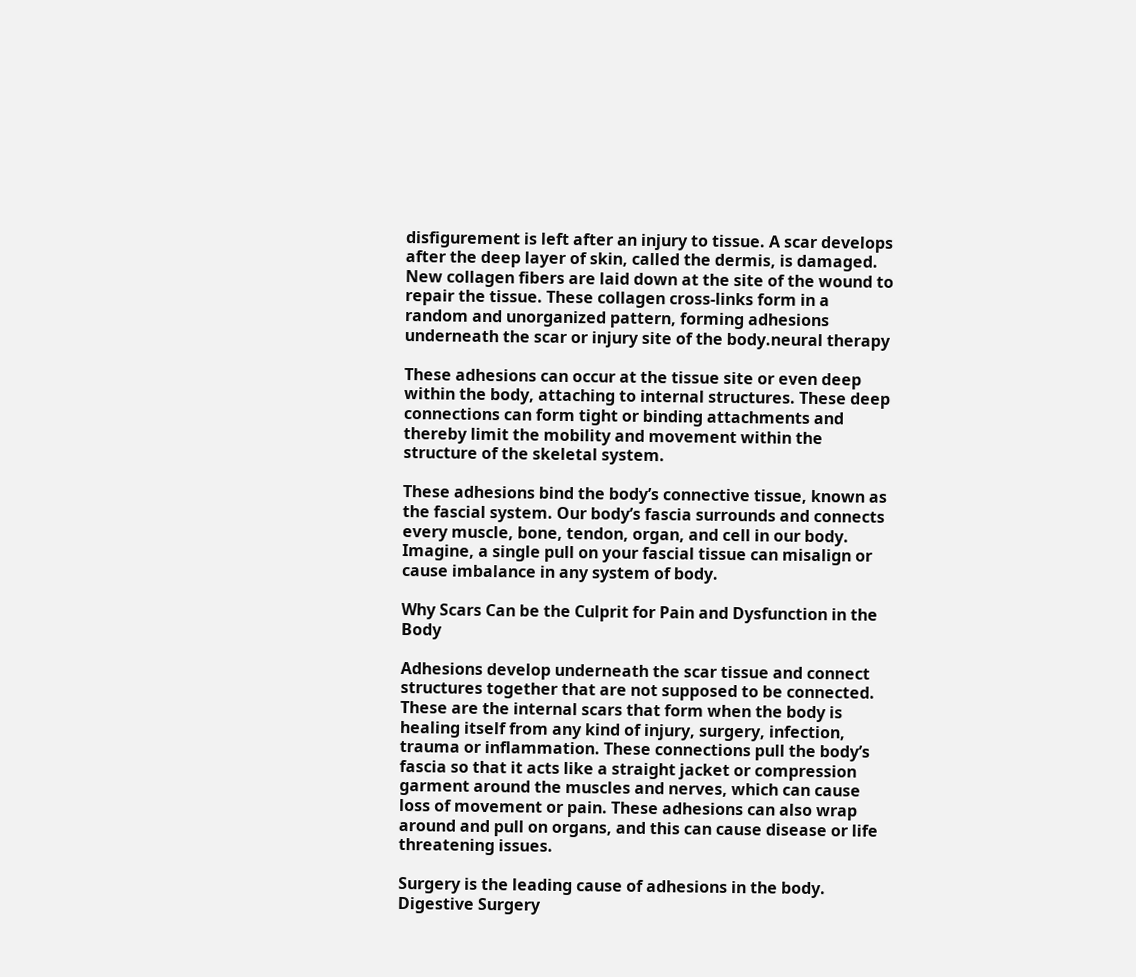disfigurement is left after an injury to tissue. A scar develops after the deep layer of skin, called the dermis, is damaged. New collagen fibers are laid down at the site of the wound to repair the tissue. These collagen cross-links form in a random and unorganized pattern, forming adhesions underneath the scar or injury site of the body.neural therapy

These adhesions can occur at the tissue site or even deep within the body, attaching to internal structures. These deep connections can form tight or binding attachments and thereby limit the mobility and movement within the structure of the skeletal system.

These adhesions bind the body’s connective tissue, known as the fascial system. Our body’s fascia surrounds and connects every muscle, bone, tendon, organ, and cell in our body. Imagine, a single pull on your fascial tissue can misalign or cause imbalance in any system of body.

Why Scars Can be the Culprit for Pain and Dysfunction in the Body

Adhesions develop underneath the scar tissue and connect structures together that are not supposed to be connected. These are the internal scars that form when the body is healing itself from any kind of injury, surgery, infection, trauma or inflammation. These connections pull the body’s fascia so that it acts like a straight jacket or compression garment around the muscles and nerves, which can cause loss of movement or pain. These adhesions can also wrap around and pull on organs, and this can cause disease or life threatening issues.

Surgery is the leading cause of adhesions in the body. Digestive Surgery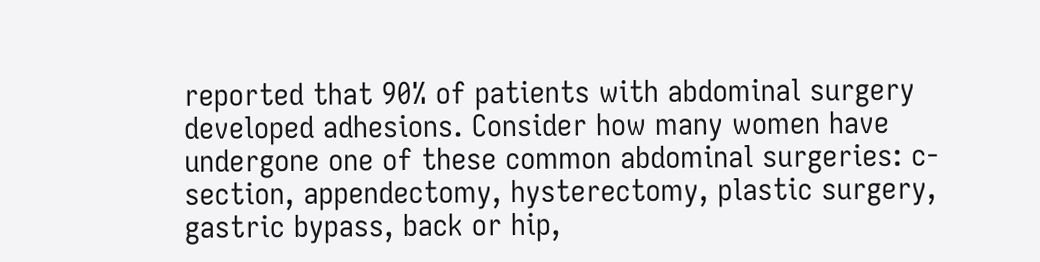reported that 90% of patients with abdominal surgery developed adhesions. Consider how many women have undergone one of these common abdominal surgeries: c-section, appendectomy, hysterectomy, plastic surgery, gastric bypass, back or hip,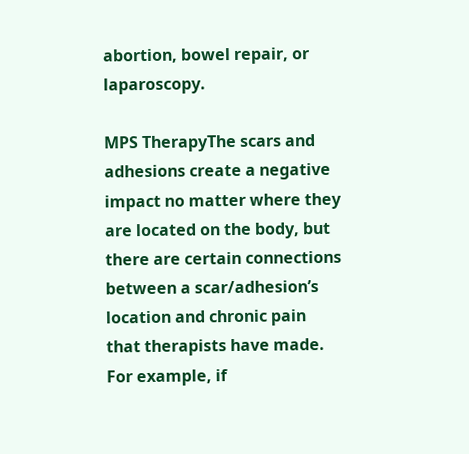abortion, bowel repair, or laparoscopy.

MPS TherapyThe scars and adhesions create a negative impact no matter where they are located on the body, but there are certain connections between a scar/adhesion’s location and chronic pain that therapists have made. For example, if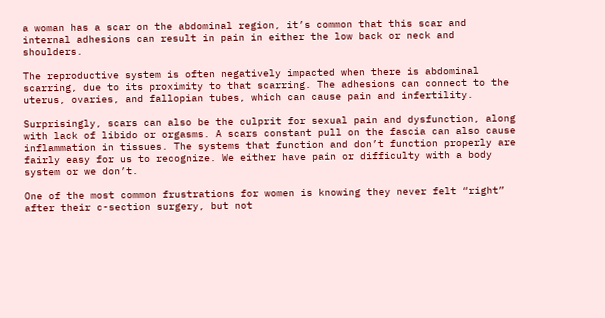a woman has a scar on the abdominal region, it’s common that this scar and internal adhesions can result in pain in either the low back or neck and shoulders.

The reproductive system is often negatively impacted when there is abdominal scarring, due to its proximity to that scarring. The adhesions can connect to the uterus, ovaries, and fallopian tubes, which can cause pain and infertility.

Surprisingly, scars can also be the culprit for sexual pain and dysfunction, along with lack of libido or orgasms. A scars constant pull on the fascia can also cause inflammation in tissues. The systems that function and don’t function properly are fairly easy for us to recognize. We either have pain or difficulty with a body system or we don’t.

One of the most common frustrations for women is knowing they never felt “right” after their c-section surgery, but not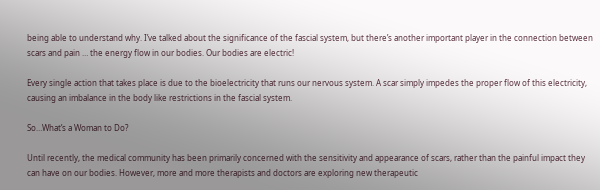being able to understand why. I’ve talked about the significance of the fascial system, but there’s another important player in the connection between scars and pain … the energy flow in our bodies. Our bodies are electric!

Every single action that takes place is due to the bioelectricity that runs our nervous system. A scar simply impedes the proper flow of this electricity, causing an imbalance in the body like restrictions in the fascial system.

So…What’s a Woman to Do?

Until recently, the medical community has been primarily concerned with the sensitivity and appearance of scars, rather than the painful impact they can have on our bodies. However, more and more therapists and doctors are exploring new therapeutic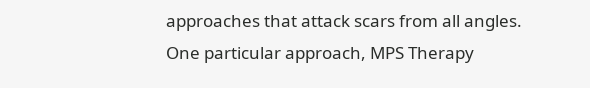approaches that attack scars from all angles. One particular approach, MPS Therapy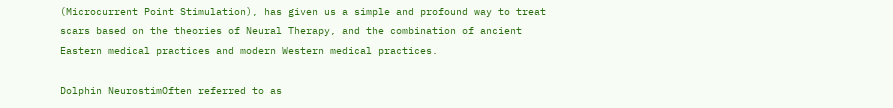(Microcurrent Point Stimulation), has given us a simple and profound way to treat scars based on the theories of Neural Therapy, and the combination of ancient Eastern medical practices and modern Western medical practices.

Dolphin NeurostimOften referred to as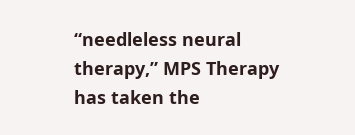“needleless neural therapy,” MPS Therapy has taken the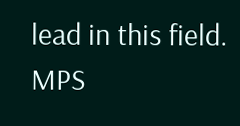lead in this field. MPS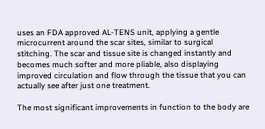uses an FDA approved AL-TENS unit, applying a gentle microcurrent around the scar sites, similar to surgical stitching. The scar and tissue site is changed instantly and becomes much softer and more pliable, also displaying improved circulation and flow through the tissue that you can actually see after just one treatment.

The most significant improvements in function to the body are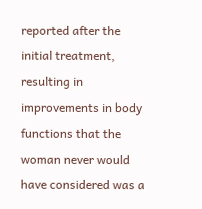reported after the initial treatment, resulting in improvements in body functions that the woman never would have considered was a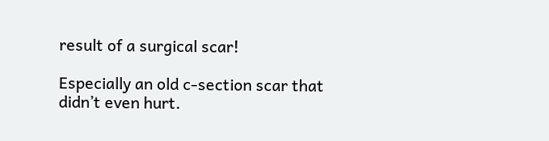result of a surgical scar!

Especially an old c-section scar that didn’t even hurt.